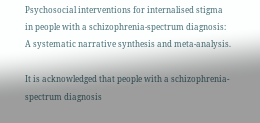Psychosocial interventions for internalised stigma in people with a schizophrenia-spectrum diagnosis: A systematic narrative synthesis and meta-analysis.

It is acknowledged that people with a schizophrenia-spectrum diagnosis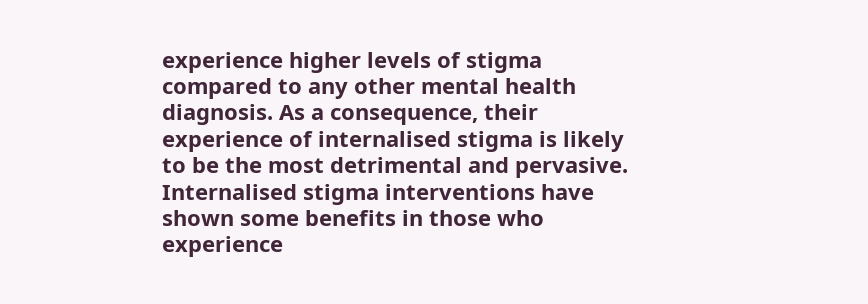experience higher levels of stigma compared to any other mental health diagnosis. As a consequence, their experience of internalised stigma is likely to be the most detrimental and pervasive. Internalised stigma interventions have shown some benefits in those who experience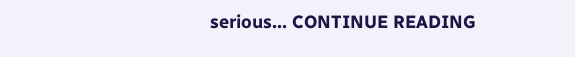serious… CONTINUE READING